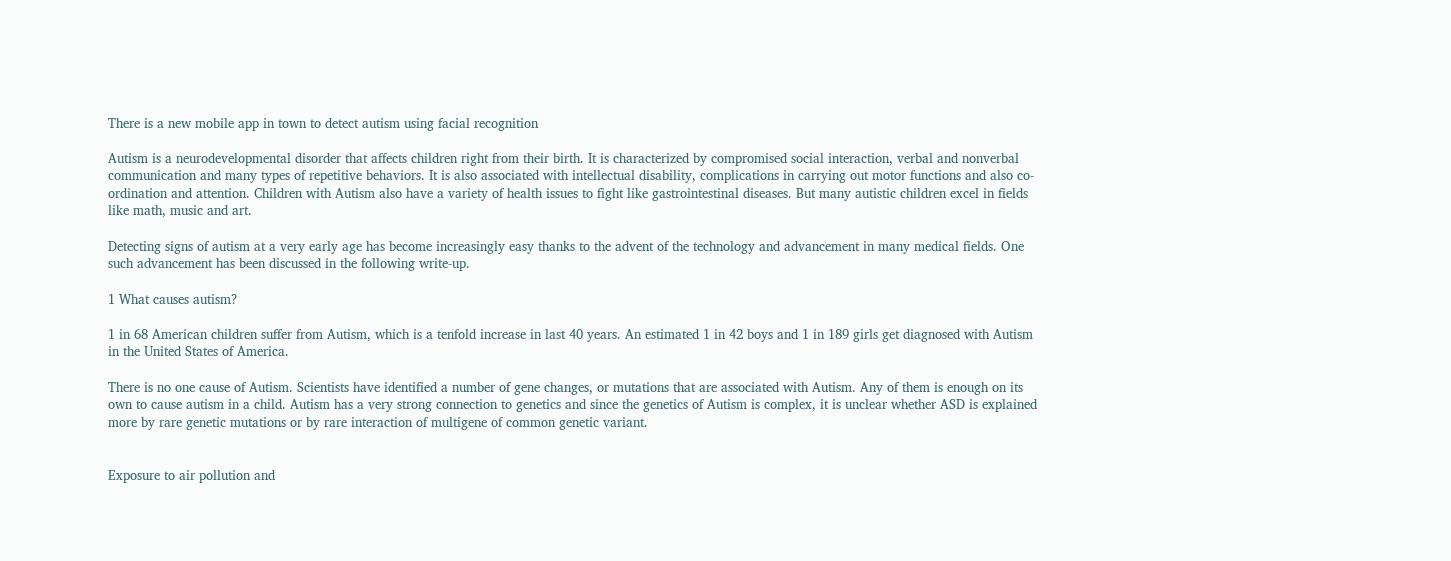There is a new mobile app in town to detect autism using facial recognition

Autism is a neurodevelopmental disorder that affects children right from their birth. It is characterized by compromised social interaction, verbal and nonverbal communication and many types of repetitive behaviors. It is also associated with intellectual disability, complications in carrying out motor functions and also co-ordination and attention. Children with Autism also have a variety of health issues to fight like gastrointestinal diseases. But many autistic children excel in fields like math, music and art.

Detecting signs of autism at a very early age has become increasingly easy thanks to the advent of the technology and advancement in many medical fields. One such advancement has been discussed in the following write-up.

1 What causes autism?

1 in 68 American children suffer from Autism, which is a tenfold increase in last 40 years. An estimated 1 in 42 boys and 1 in 189 girls get diagnosed with Autism in the United States of America.

There is no one cause of Autism. Scientists have identified a number of gene changes, or mutations that are associated with Autism. Any of them is enough on its own to cause autism in a child. Autism has a very strong connection to genetics and since the genetics of Autism is complex, it is unclear whether ASD is explained more by rare genetic mutations or by rare interaction of multigene of common genetic variant.


Exposure to air pollution and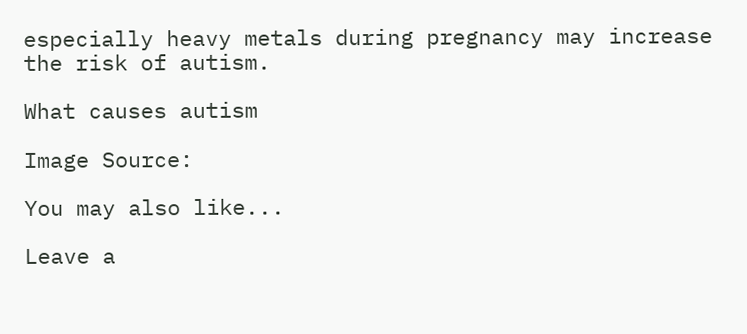especially heavy metals during pregnancy may increase the risk of autism.

What causes autism

Image Source:

You may also like...

Leave a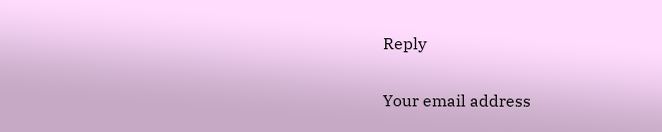Reply

Your email address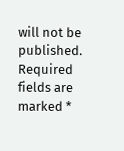will not be published. Required fields are marked *